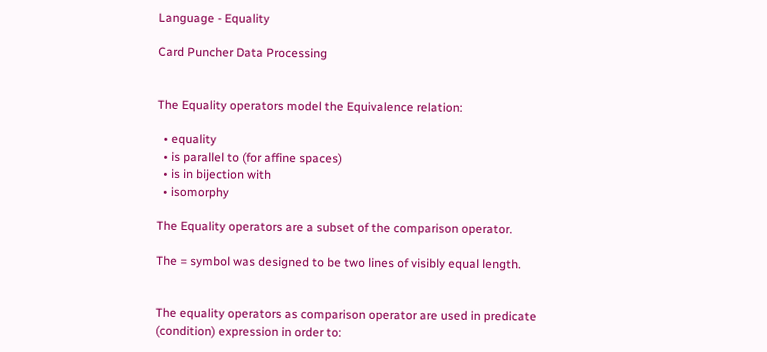Language - Equality

Card Puncher Data Processing


The Equality operators model the Equivalence relation:

  • equality
  • is parallel to (for affine spaces)
  • is in bijection with
  • isomorphy

The Equality operators are a subset of the comparison operator.

The = symbol was designed to be two lines of visibly equal length.


The equality operators as comparison operator are used in predicate (condition) expression in order to: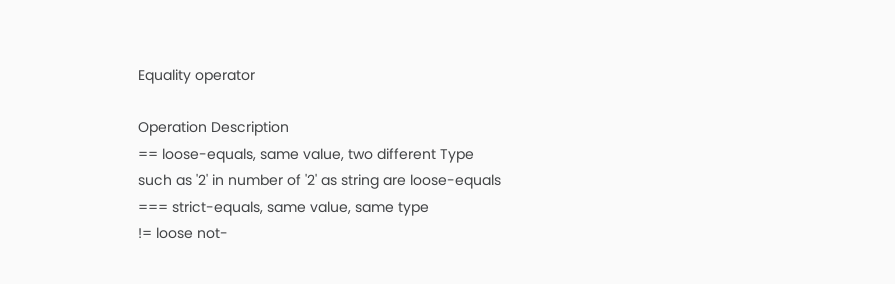Equality operator

Operation Description
== loose-equals, same value, two different Type
such as '2' in number of '2' as string are loose-equals
=== strict-equals, same value, same type
!= loose not-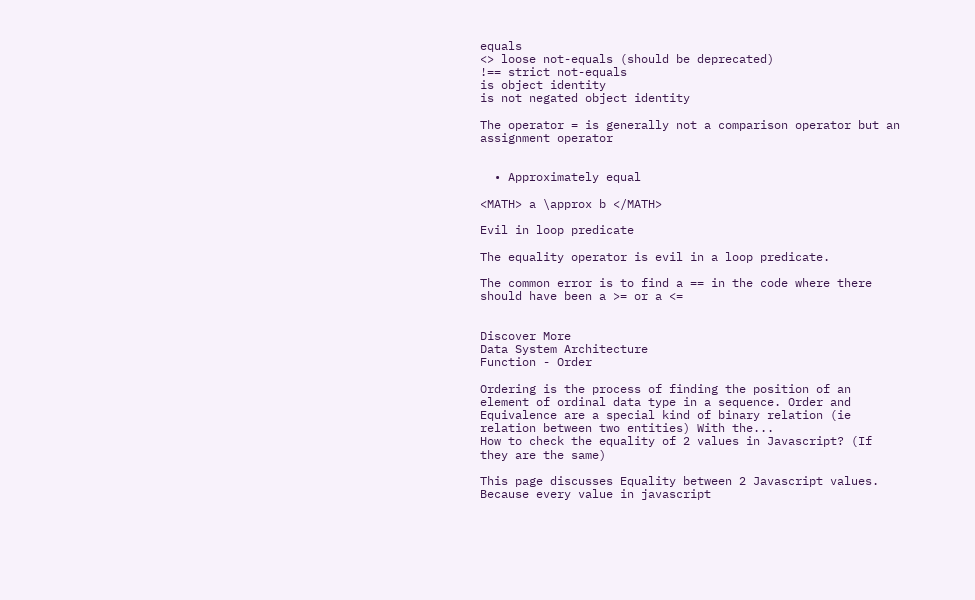equals
<> loose not-equals (should be deprecated)
!== strict not-equals
is object identity
is not negated object identity

The operator = is generally not a comparison operator but an assignment operator


  • Approximately equal

<MATH> a \approx b </MATH>

Evil in loop predicate

The equality operator is evil in a loop predicate.

The common error is to find a == in the code where there should have been a >= or a <=


Discover More
Data System Architecture
Function - Order

Ordering is the process of finding the position of an element of ordinal data type in a sequence. Order and Equivalence are a special kind of binary relation (ie relation between two entities) With the...
How to check the equality of 2 values in Javascript? (If they are the same)

This page discusses Equality between 2 Javascript values. Because every value in javascript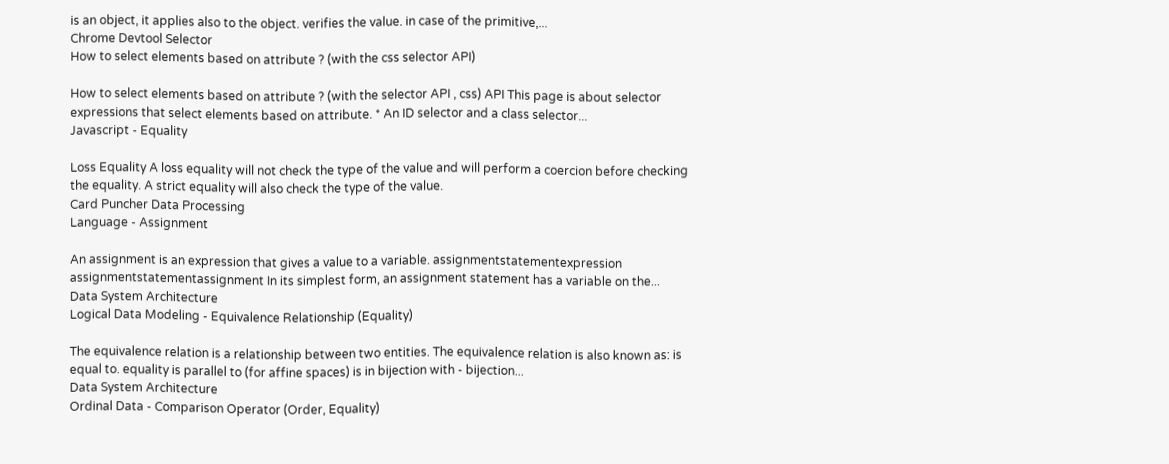is an object, it applies also to the object. verifies the value. in case of the primitive,...
Chrome Devtool Selector
How to select elements based on attribute ? (with the css selector API)

How to select elements based on attribute ? (with the selector API , css) API This page is about selector expressions that select elements based on attribute. * An ID selector and a class selector...
Javascript - Equality

Loss Equality A loss equality will not check the type of the value and will perform a coercion before checking the equality. A strict equality will also check the type of the value.
Card Puncher Data Processing
Language - Assignment

An assignment is an expression that gives a value to a variable. assignmentstatementexpression assignmentstatementassignment In its simplest form, an assignment statement has a variable on the...
Data System Architecture
Logical Data Modeling - Equivalence Relationship (Equality)

The equivalence relation is a relationship between two entities. The equivalence relation is also known as: is equal to. equality is parallel to (for affine spaces) is in bijection with - bijection...
Data System Architecture
Ordinal Data - Comparison Operator (Order, Equality)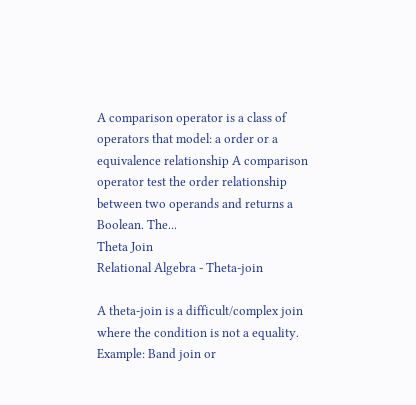A comparison operator is a class of operators that model: a order or a equivalence relationship A comparison operator test the order relationship between two operands and returns a Boolean. The...
Theta Join
Relational Algebra - Theta-join

A theta-join is a difficult/complex join where the condition is not a equality. Example: Band join or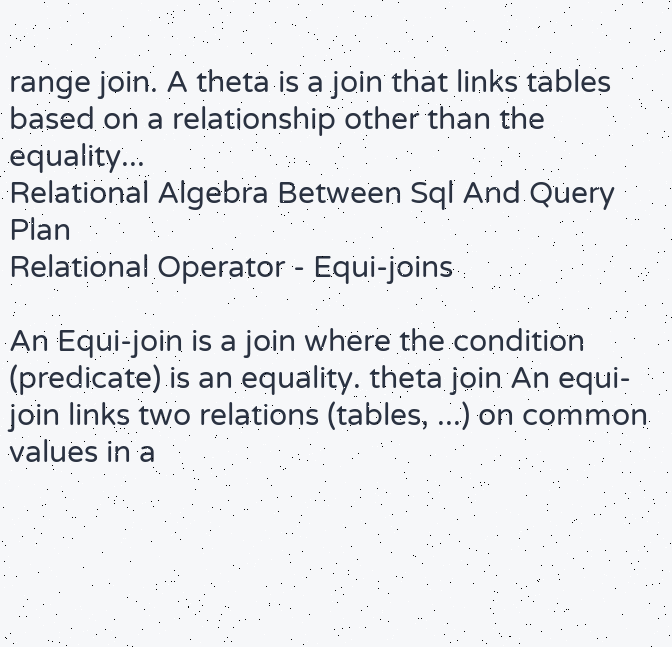range join. A theta is a join that links tables based on a relationship other than the equality...
Relational Algebra Between Sql And Query Plan
Relational Operator - Equi-joins

An Equi-join is a join where the condition (predicate) is an equality. theta join An equi-join links two relations (tables, ...) on common values in a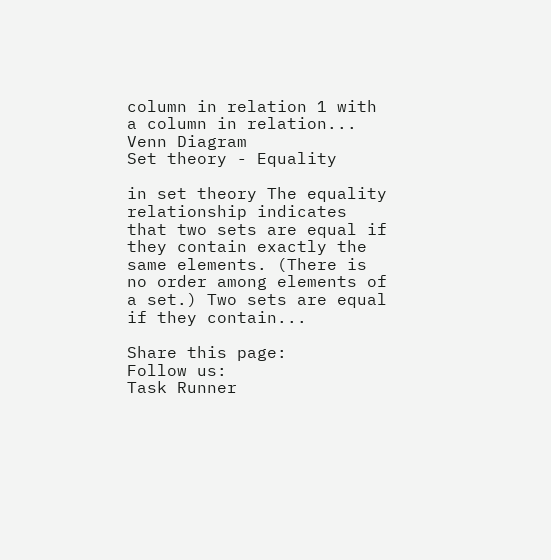column in relation 1 with a column in relation...
Venn Diagram
Set theory - Equality

in set theory The equality relationship indicates that two sets are equal if they contain exactly the same elements. (There is no order among elements of a set.) Two sets are equal if they contain...

Share this page:
Follow us:
Task Runner